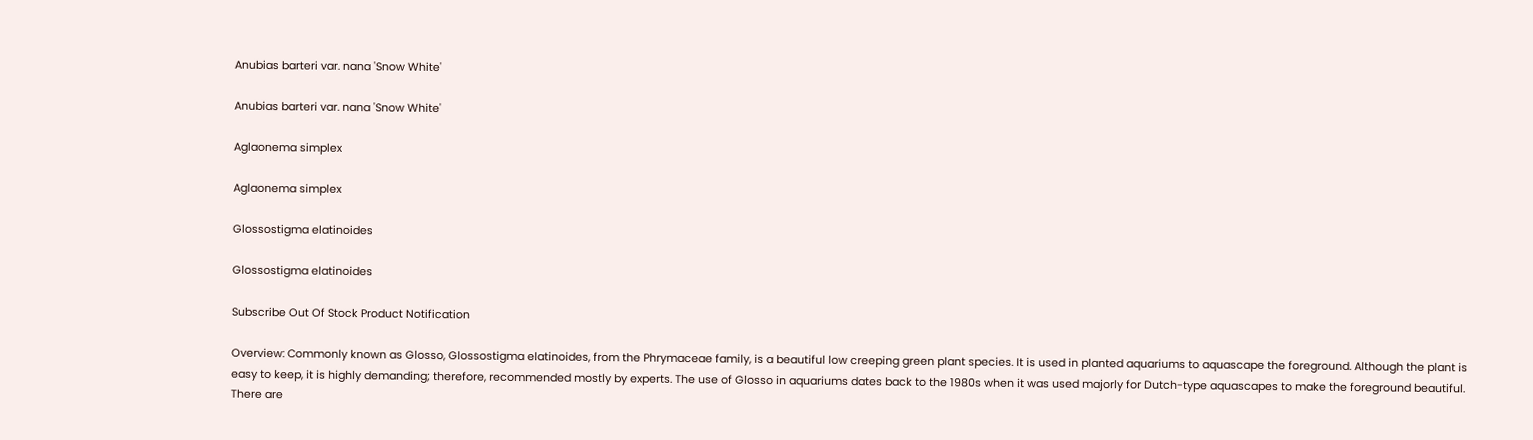Anubias barteri var. nana 'Snow White'

Anubias barteri var. nana 'Snow White'

Aglaonema simplex

Aglaonema simplex

Glossostigma elatinoides

Glossostigma elatinoides

Subscribe Out Of Stock Product Notification

Overview: Commonly known as Glosso, Glossostigma elatinoides, from the Phrymaceae family, is a beautiful low creeping green plant species. It is used in planted aquariums to aquascape the foreground. Although the plant is easy to keep, it is highly demanding; therefore, recommended mostly by experts. The use of Glosso in aquariums dates back to the 1980s when it was used majorly for Dutch-type aquascapes to make the foreground beautiful. There are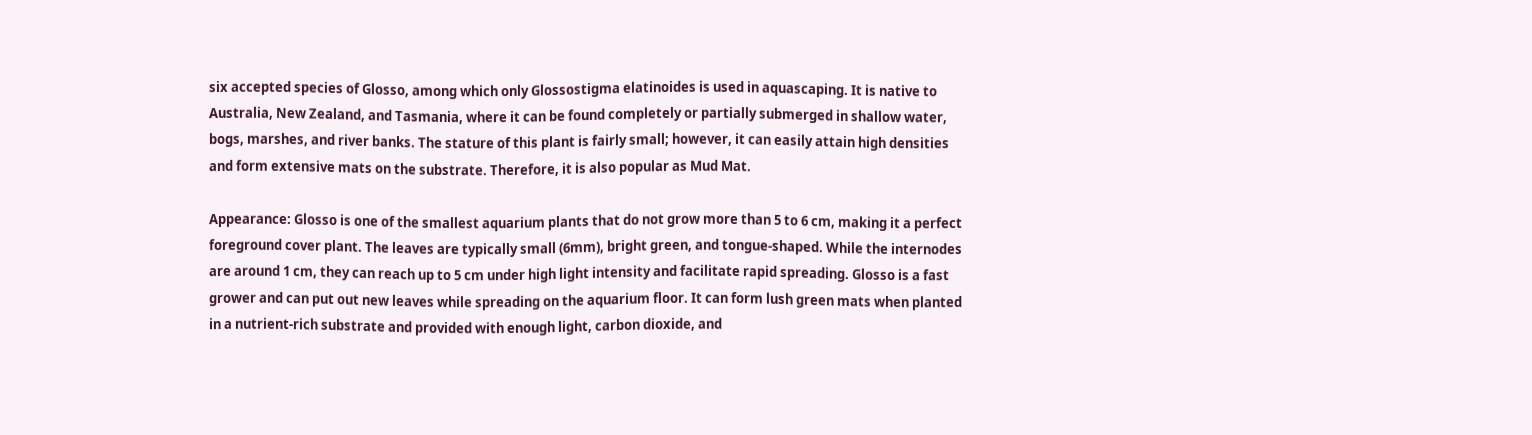six accepted species of Glosso, among which only Glossostigma elatinoides is used in aquascaping. It is native to Australia, New Zealand, and Tasmania, where it can be found completely or partially submerged in shallow water, bogs, marshes, and river banks. The stature of this plant is fairly small; however, it can easily attain high densities and form extensive mats on the substrate. Therefore, it is also popular as Mud Mat.

Appearance: Glosso is one of the smallest aquarium plants that do not grow more than 5 to 6 cm, making it a perfect foreground cover plant. The leaves are typically small (6mm), bright green, and tongue-shaped. While the internodes are around 1 cm, they can reach up to 5 cm under high light intensity and facilitate rapid spreading. Glosso is a fast grower and can put out new leaves while spreading on the aquarium floor. It can form lush green mats when planted in a nutrient-rich substrate and provided with enough light, carbon dioxide, and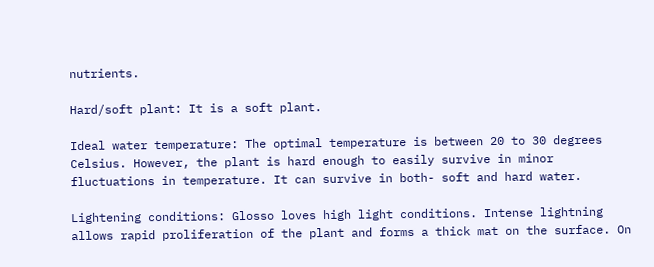nutrients.

Hard/soft plant: It is a soft plant.

Ideal water temperature: The optimal temperature is between 20 to 30 degrees Celsius. However, the plant is hard enough to easily survive in minor fluctuations in temperature. It can survive in both- soft and hard water.

Lightening conditions: Glosso loves high light conditions. Intense lightning allows rapid proliferation of the plant and forms a thick mat on the surface. On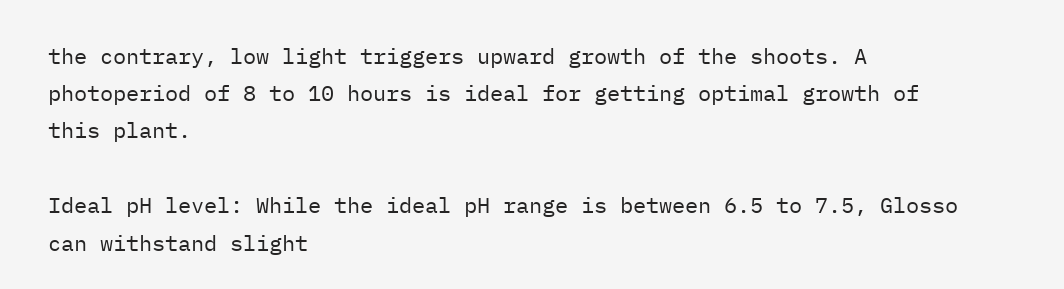the contrary, low light triggers upward growth of the shoots. A photoperiod of 8 to 10 hours is ideal for getting optimal growth of this plant.

Ideal pH level: While the ideal pH range is between 6.5 to 7.5, Glosso can withstand slight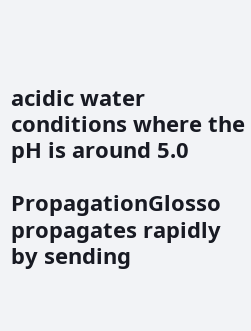acidic water conditions where the pH is around 5.0

PropagationGlosso propagates rapidly by sending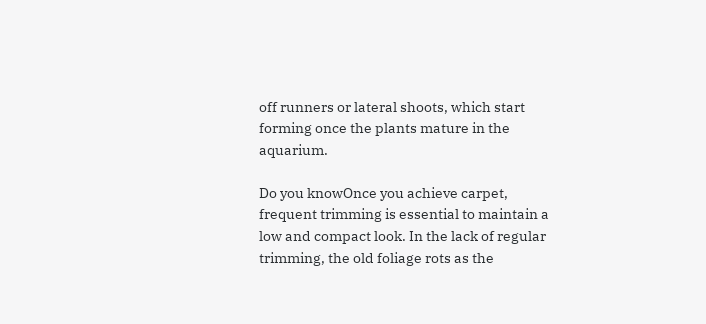off runners or lateral shoots, which start forming once the plants mature in the aquarium.

Do you knowOnce you achieve carpet, frequent trimming is essential to maintain a low and compact look. In the lack of regular trimming, the old foliage rots as the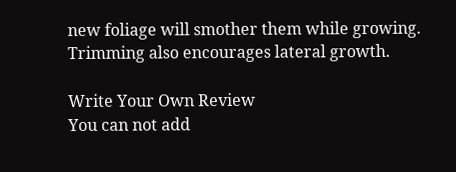new foliage will smother them while growing. Trimming also encourages lateral growth.

Write Your Own Review
You can not add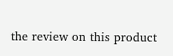the review on this product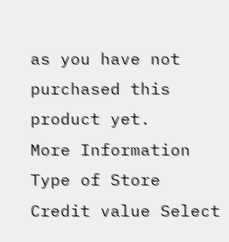as you have not purchased this product yet.
More Information
Type of Store Credit value Select